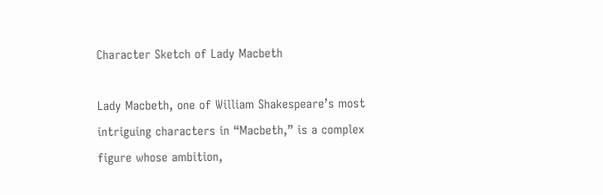Character Sketch of Lady Macbeth

Lady Macbeth, one of William Shakespeare’s most intriguing characters in “Macbeth,” is a complex figure whose ambition,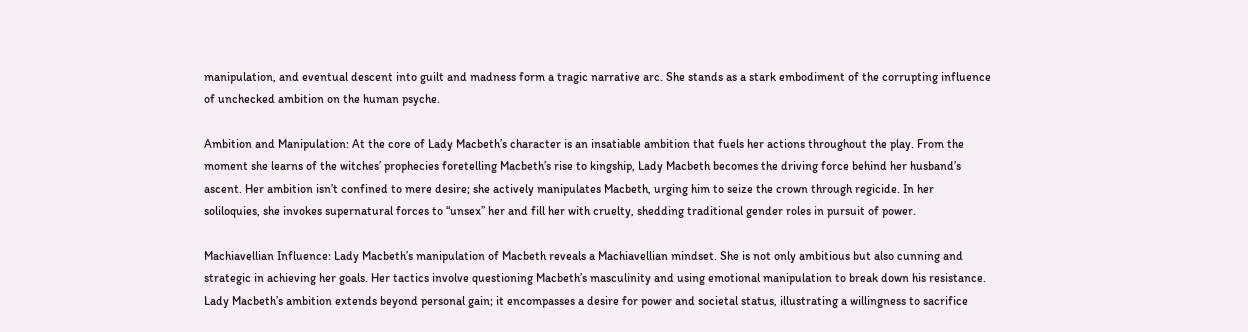manipulation, and eventual descent into guilt and madness form a tragic narrative arc. She stands as a stark embodiment of the corrupting influence of unchecked ambition on the human psyche.

Ambition and Manipulation: At the core of Lady Macbeth’s character is an insatiable ambition that fuels her actions throughout the play. From the moment she learns of the witches’ prophecies foretelling Macbeth’s rise to kingship, Lady Macbeth becomes the driving force behind her husband’s ascent. Her ambition isn’t confined to mere desire; she actively manipulates Macbeth, urging him to seize the crown through regicide. In her soliloquies, she invokes supernatural forces to “unsex” her and fill her with cruelty, shedding traditional gender roles in pursuit of power.

Machiavellian Influence: Lady Macbeth’s manipulation of Macbeth reveals a Machiavellian mindset. She is not only ambitious but also cunning and strategic in achieving her goals. Her tactics involve questioning Macbeth’s masculinity and using emotional manipulation to break down his resistance. Lady Macbeth’s ambition extends beyond personal gain; it encompasses a desire for power and societal status, illustrating a willingness to sacrifice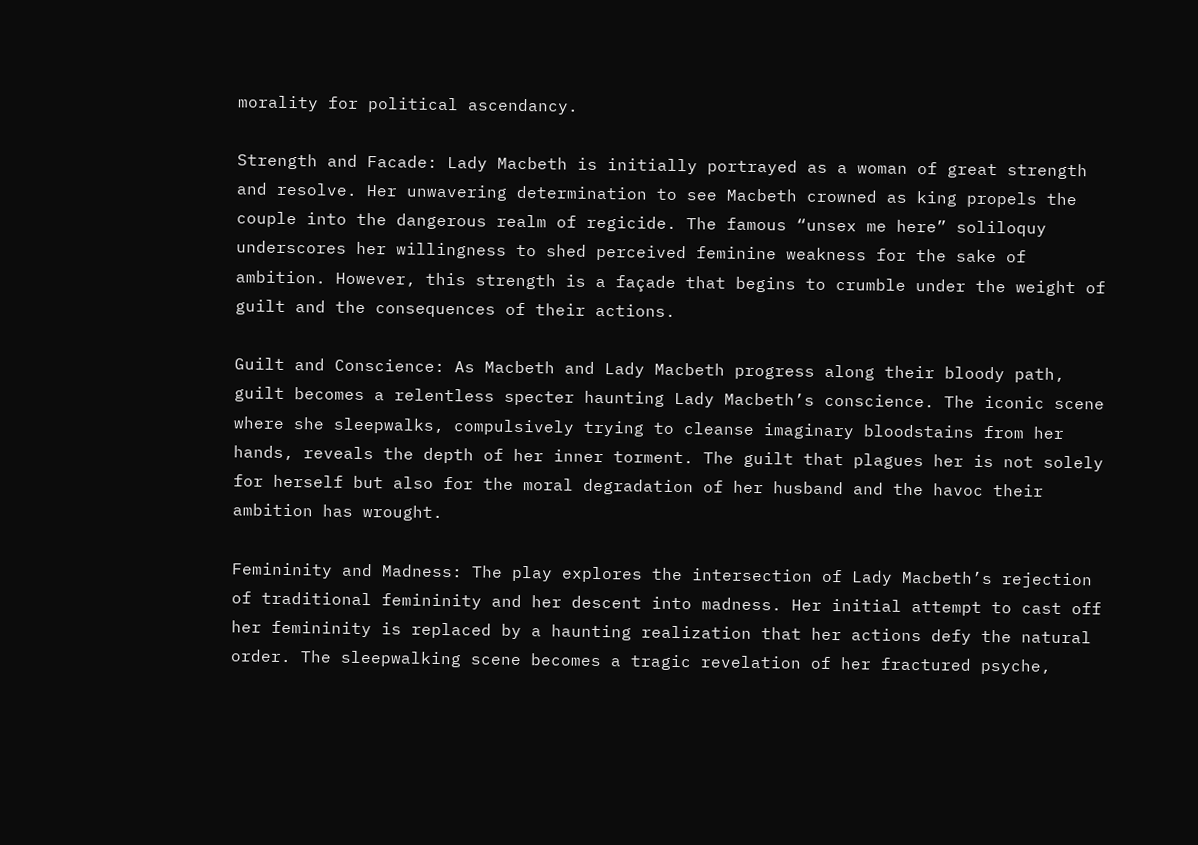morality for political ascendancy.

Strength and Facade: Lady Macbeth is initially portrayed as a woman of great strength and resolve. Her unwavering determination to see Macbeth crowned as king propels the couple into the dangerous realm of regicide. The famous “unsex me here” soliloquy underscores her willingness to shed perceived feminine weakness for the sake of ambition. However, this strength is a façade that begins to crumble under the weight of guilt and the consequences of their actions.

Guilt and Conscience: As Macbeth and Lady Macbeth progress along their bloody path, guilt becomes a relentless specter haunting Lady Macbeth’s conscience. The iconic scene where she sleepwalks, compulsively trying to cleanse imaginary bloodstains from her hands, reveals the depth of her inner torment. The guilt that plagues her is not solely for herself but also for the moral degradation of her husband and the havoc their ambition has wrought.

Femininity and Madness: The play explores the intersection of Lady Macbeth’s rejection of traditional femininity and her descent into madness. Her initial attempt to cast off her femininity is replaced by a haunting realization that her actions defy the natural order. The sleepwalking scene becomes a tragic revelation of her fractured psyche,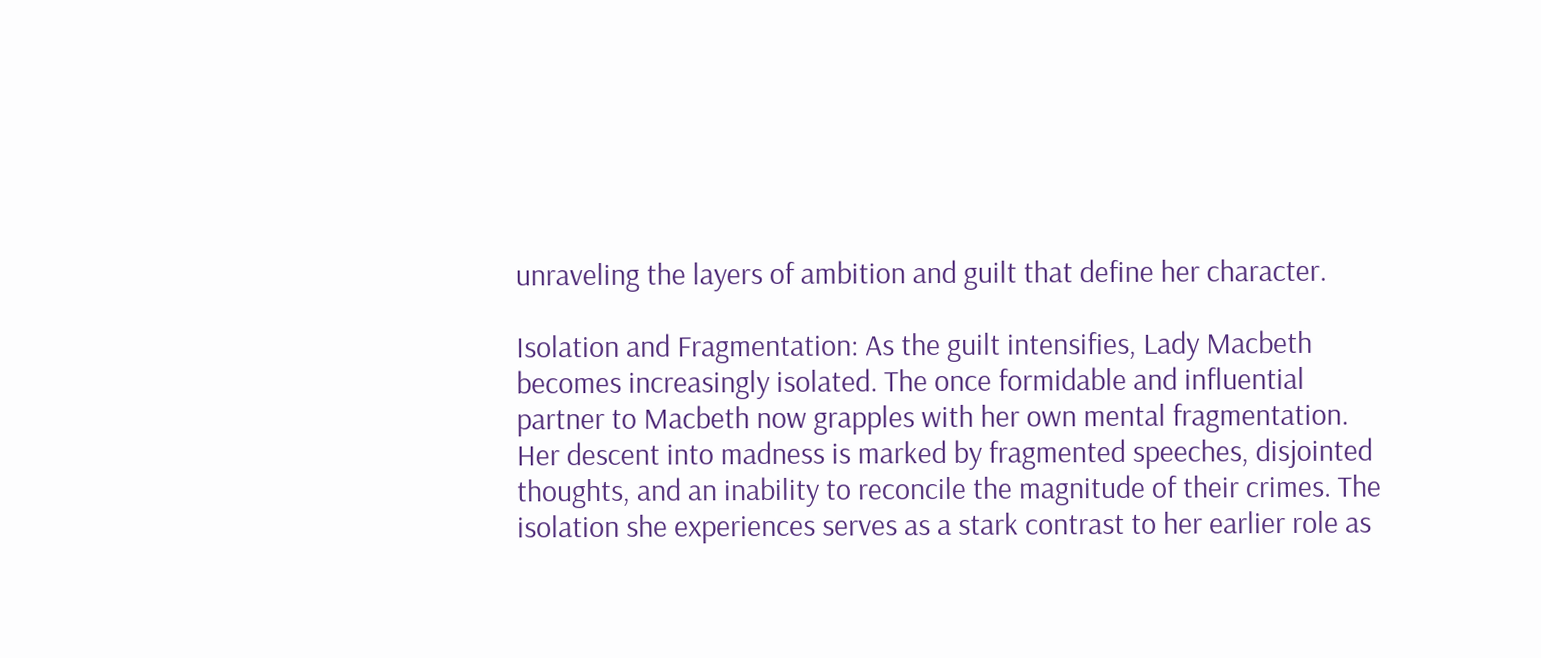unraveling the layers of ambition and guilt that define her character.

Isolation and Fragmentation: As the guilt intensifies, Lady Macbeth becomes increasingly isolated. The once formidable and influential partner to Macbeth now grapples with her own mental fragmentation. Her descent into madness is marked by fragmented speeches, disjointed thoughts, and an inability to reconcile the magnitude of their crimes. The isolation she experiences serves as a stark contrast to her earlier role as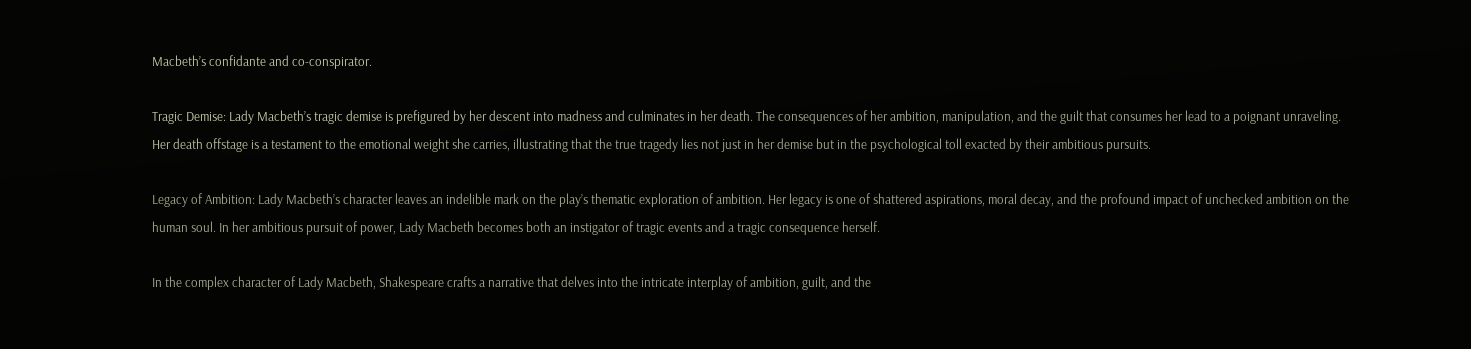Macbeth’s confidante and co-conspirator.

Tragic Demise: Lady Macbeth’s tragic demise is prefigured by her descent into madness and culminates in her death. The consequences of her ambition, manipulation, and the guilt that consumes her lead to a poignant unraveling. Her death offstage is a testament to the emotional weight she carries, illustrating that the true tragedy lies not just in her demise but in the psychological toll exacted by their ambitious pursuits.

Legacy of Ambition: Lady Macbeth’s character leaves an indelible mark on the play’s thematic exploration of ambition. Her legacy is one of shattered aspirations, moral decay, and the profound impact of unchecked ambition on the human soul. In her ambitious pursuit of power, Lady Macbeth becomes both an instigator of tragic events and a tragic consequence herself.

In the complex character of Lady Macbeth, Shakespeare crafts a narrative that delves into the intricate interplay of ambition, guilt, and the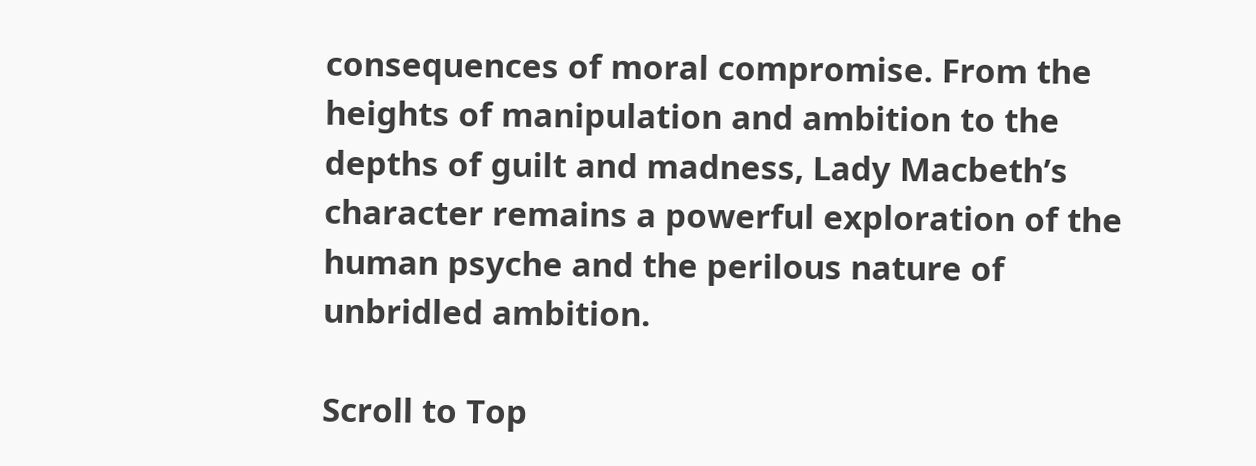consequences of moral compromise. From the heights of manipulation and ambition to the depths of guilt and madness, Lady Macbeth’s character remains a powerful exploration of the human psyche and the perilous nature of unbridled ambition.

Scroll to Top